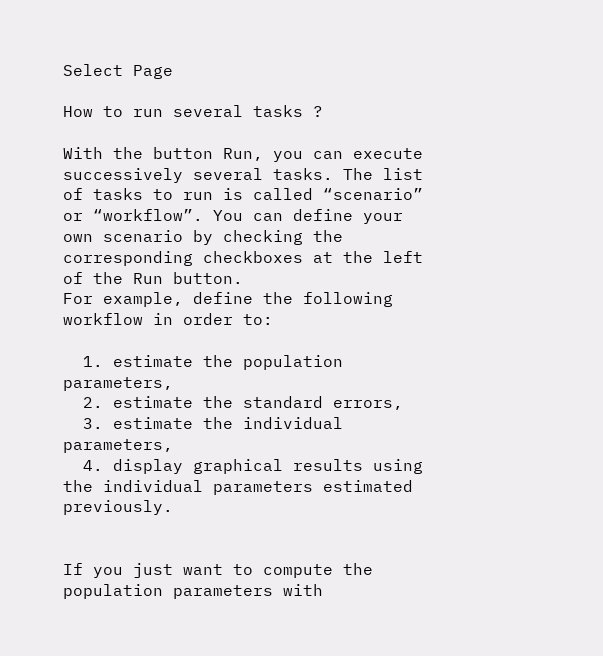Select Page

How to run several tasks ?

With the button Run, you can execute successively several tasks. The list of tasks to run is called “scenario” or “workflow”. You can define your own scenario by checking the corresponding checkboxes at the left of the Run button.
For example, define the following workflow in order to:

  1. estimate the population parameters,
  2. estimate the standard errors,
  3. estimate the individual parameters,
  4. display graphical results using the individual parameters estimated previously.


If you just want to compute the population parameters with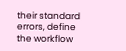their standard errors, define the workflow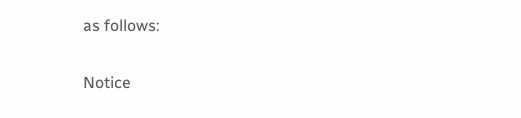as follows:


Notice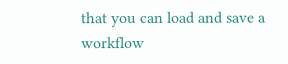that you can load and save a workflow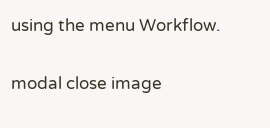using the menu Workflow.

modal close image